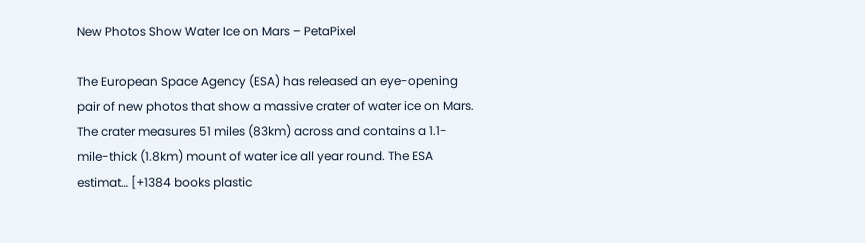New Photos Show Water Ice on Mars – PetaPixel

The European Space Agency (ESA) has released an eye-opening pair of new photos that show a massive crater of water ice on Mars. The crater measures 51 miles (83km) across and contains a 1.1-mile-thick (1.8km) mount of water ice all year round. The ESA estimat… [+1384 books plastic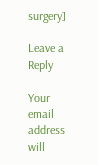surgery]

Leave a Reply

Your email address will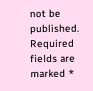not be published. Required fields are marked *